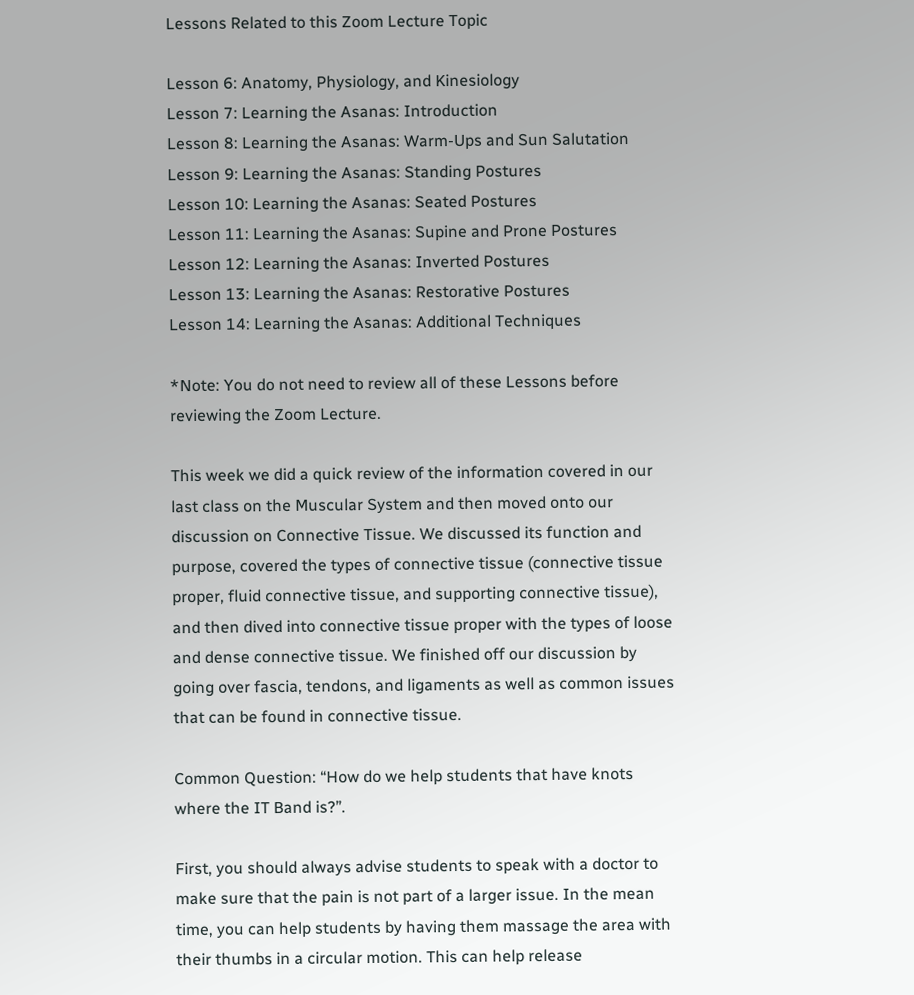Lessons Related to this Zoom Lecture Topic

Lesson 6: Anatomy, Physiology, and Kinesiology
Lesson 7: Learning the Asanas: Introduction
Lesson 8: Learning the Asanas: Warm-Ups and Sun Salutation
Lesson 9: Learning the Asanas: Standing Postures
Lesson 10: Learning the Asanas: Seated Postures
Lesson 11: Learning the Asanas: Supine and Prone Postures
Lesson 12: Learning the Asanas: Inverted Postures
Lesson 13: Learning the Asanas: Restorative Postures
Lesson 14: Learning the Asanas: Additional Techniques

*Note: You do not need to review all of these Lessons before reviewing the Zoom Lecture.

This week we did a quick review of the information covered in our last class on the Muscular System and then moved onto our discussion on Connective Tissue. We discussed its function and purpose, covered the types of connective tissue (connective tissue proper, fluid connective tissue, and supporting connective tissue), and then dived into connective tissue proper with the types of loose and dense connective tissue. We finished off our discussion by going over fascia, tendons, and ligaments as well as common issues that can be found in connective tissue.

Common Question: “How do we help students that have knots where the IT Band is?”.

First, you should always advise students to speak with a doctor to make sure that the pain is not part of a larger issue. In the mean time, you can help students by having them massage the area with their thumbs in a circular motion. This can help release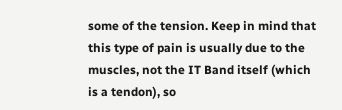some of the tension. Keep in mind that this type of pain is usually due to the muscles, not the IT Band itself (which is a tendon), so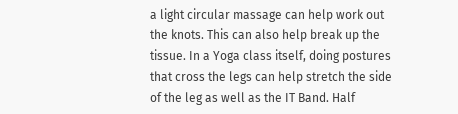a light circular massage can help work out the knots. This can also help break up the tissue. In a Yoga class itself, doing postures that cross the legs can help stretch the side of the leg as well as the IT Band. Half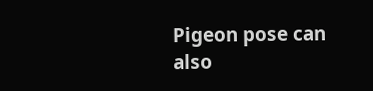Pigeon pose can also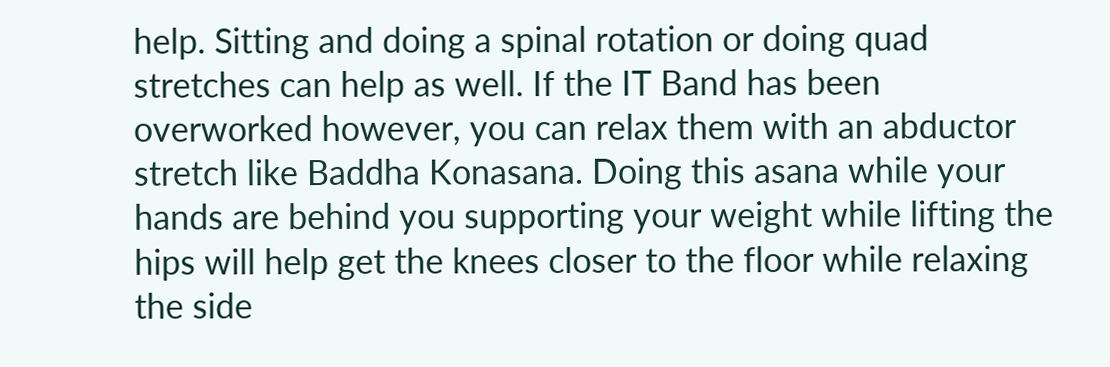help. Sitting and doing a spinal rotation or doing quad stretches can help as well. If the IT Band has been overworked however, you can relax them with an abductor stretch like Baddha Konasana. Doing this asana while your hands are behind you supporting your weight while lifting the hips will help get the knees closer to the floor while relaxing the side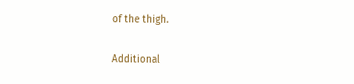of the thigh.

Additional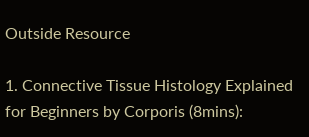Outside Resource

1. Connective Tissue Histology Explained for Beginners by Corporis (8mins):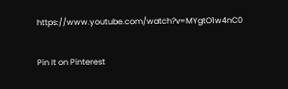https://www.youtube.com/watch?v=MYgtO1w4nC0

Pin It on Pinterest